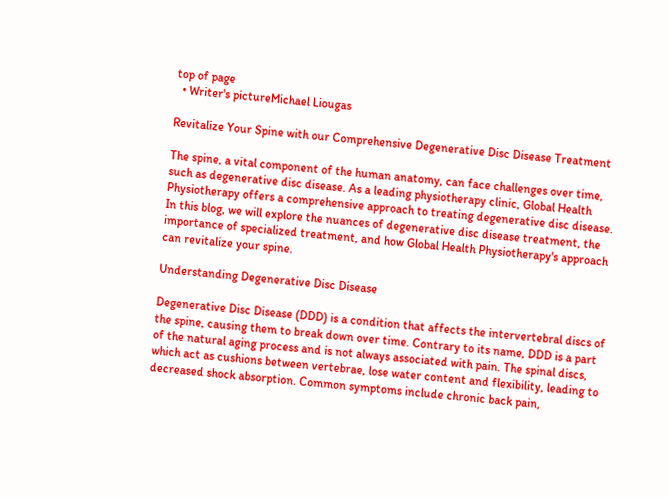top of page
  • Writer's pictureMichael Liougas

Revitalize Your Spine with our Comprehensive Degenerative Disc Disease Treatment

The spine, a vital component of the human anatomy, can face challenges over time, such as degenerative disc disease. As a leading physiotherapy clinic, Global Health Physiotherapy offers a comprehensive approach to treating degenerative disc disease. In this blog, we will explore the nuances of degenerative disc disease treatment, the importance of specialized treatment, and how Global Health Physiotherapy's approach can revitalize your spine.

Understanding Degenerative Disc Disease

Degenerative Disc Disease (DDD) is a condition that affects the intervertebral discs of the spine, causing them to break down over time. Contrary to its name, DDD is a part of the natural aging process and is not always associated with pain. The spinal discs, which act as cushions between vertebrae, lose water content and flexibility, leading to decreased shock absorption. Common symptoms include chronic back pain,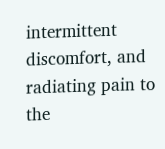intermittent discomfort, and radiating pain to the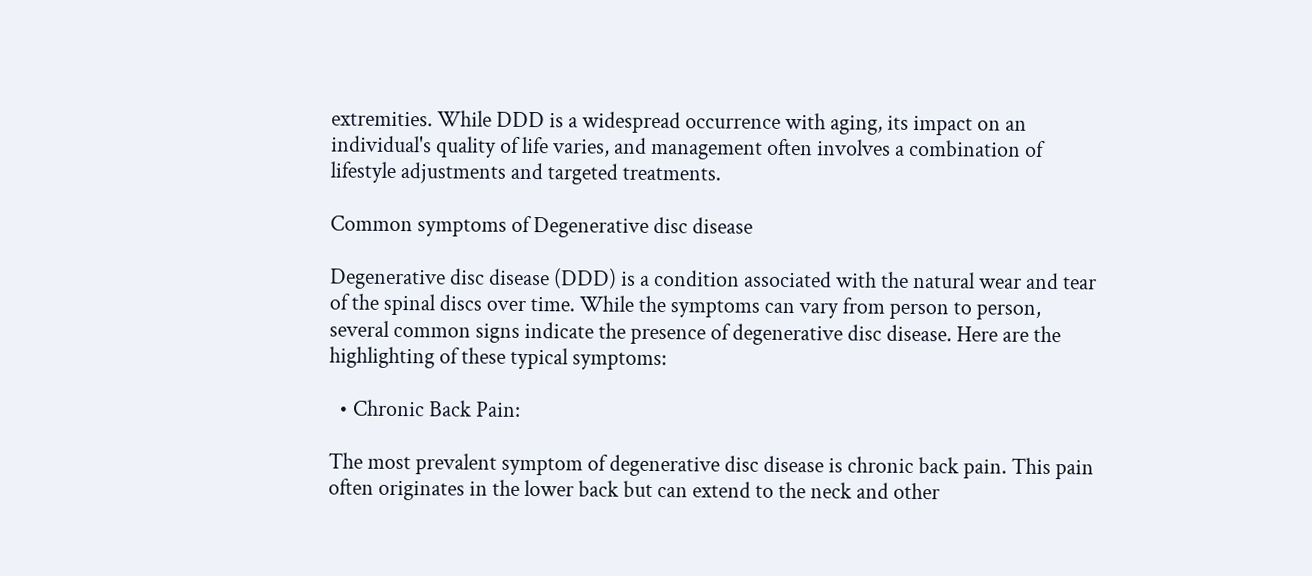extremities. While DDD is a widespread occurrence with aging, its impact on an individual's quality of life varies, and management often involves a combination of lifestyle adjustments and targeted treatments.

Common symptoms of Degenerative disc disease

Degenerative disc disease (DDD) is a condition associated with the natural wear and tear of the spinal discs over time. While the symptoms can vary from person to person, several common signs indicate the presence of degenerative disc disease. Here are the highlighting of these typical symptoms:

  • Chronic Back Pain:

The most prevalent symptom of degenerative disc disease is chronic back pain. This pain often originates in the lower back but can extend to the neck and other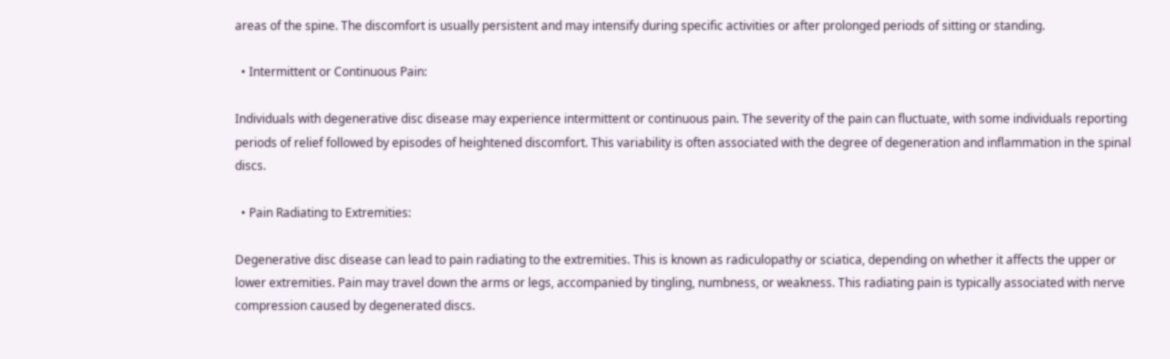areas of the spine. The discomfort is usually persistent and may intensify during specific activities or after prolonged periods of sitting or standing.

  • Intermittent or Continuous Pain:

Individuals with degenerative disc disease may experience intermittent or continuous pain. The severity of the pain can fluctuate, with some individuals reporting periods of relief followed by episodes of heightened discomfort. This variability is often associated with the degree of degeneration and inflammation in the spinal discs.

  • Pain Radiating to Extremities:

Degenerative disc disease can lead to pain radiating to the extremities. This is known as radiculopathy or sciatica, depending on whether it affects the upper or lower extremities. Pain may travel down the arms or legs, accompanied by tingling, numbness, or weakness. This radiating pain is typically associated with nerve compression caused by degenerated discs.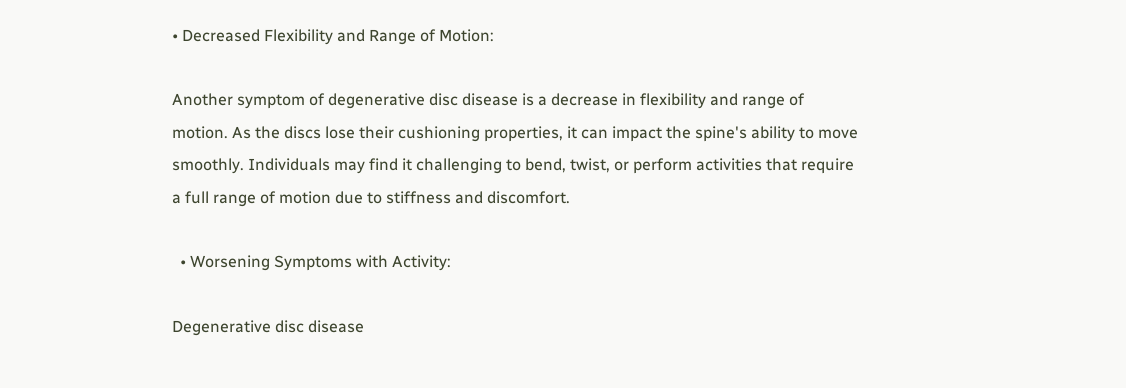• Decreased Flexibility and Range of Motion:

Another symptom of degenerative disc disease is a decrease in flexibility and range of motion. As the discs lose their cushioning properties, it can impact the spine's ability to move smoothly. Individuals may find it challenging to bend, twist, or perform activities that require a full range of motion due to stiffness and discomfort.

  • Worsening Symptoms with Activity:

Degenerative disc disease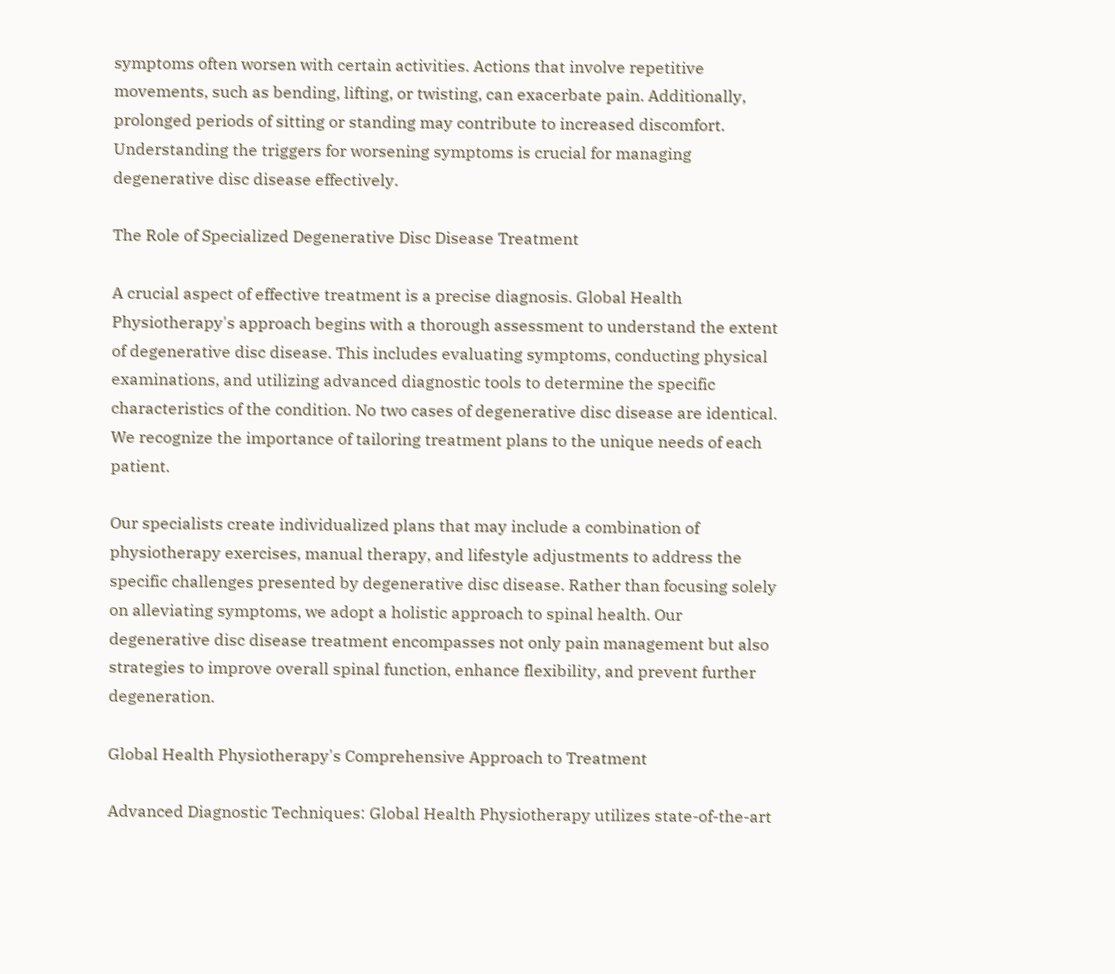symptoms often worsen with certain activities. Actions that involve repetitive movements, such as bending, lifting, or twisting, can exacerbate pain. Additionally, prolonged periods of sitting or standing may contribute to increased discomfort. Understanding the triggers for worsening symptoms is crucial for managing degenerative disc disease effectively.

The Role of Specialized Degenerative Disc Disease Treatment

A crucial aspect of effective treatment is a precise diagnosis. Global Health Physiotherapy's approach begins with a thorough assessment to understand the extent of degenerative disc disease. This includes evaluating symptoms, conducting physical examinations, and utilizing advanced diagnostic tools to determine the specific characteristics of the condition. No two cases of degenerative disc disease are identical. We recognize the importance of tailoring treatment plans to the unique needs of each patient.

Our specialists create individualized plans that may include a combination of physiotherapy exercises, manual therapy, and lifestyle adjustments to address the specific challenges presented by degenerative disc disease. Rather than focusing solely on alleviating symptoms, we adopt a holistic approach to spinal health. Our degenerative disc disease treatment encompasses not only pain management but also strategies to improve overall spinal function, enhance flexibility, and prevent further degeneration.

Global Health Physiotherapy's Comprehensive Approach to Treatment

Advanced Diagnostic Techniques: Global Health Physiotherapy utilizes state-of-the-art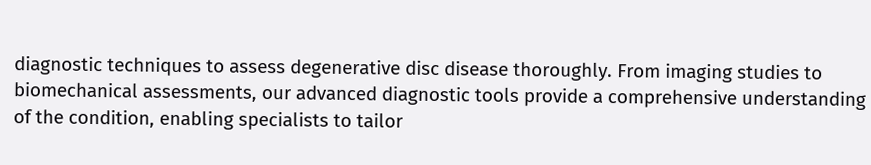diagnostic techniques to assess degenerative disc disease thoroughly. From imaging studies to biomechanical assessments, our advanced diagnostic tools provide a comprehensive understanding of the condition, enabling specialists to tailor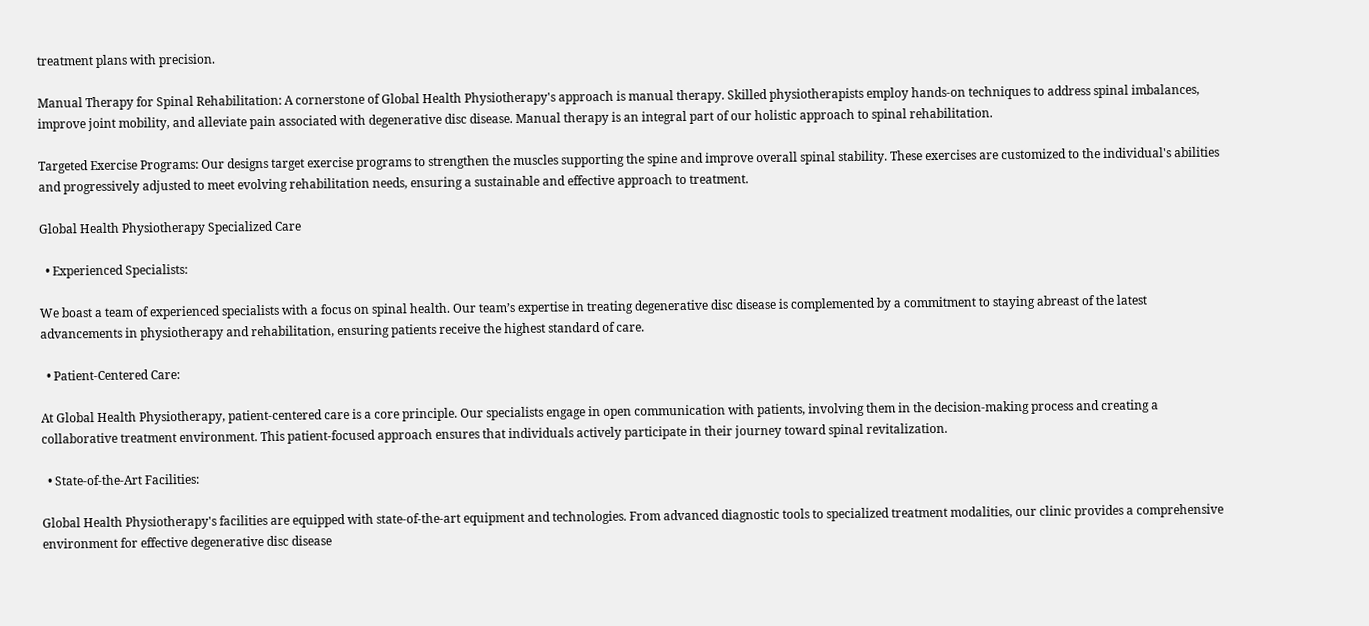treatment plans with precision.

Manual Therapy for Spinal Rehabilitation: A cornerstone of Global Health Physiotherapy's approach is manual therapy. Skilled physiotherapists employ hands-on techniques to address spinal imbalances, improve joint mobility, and alleviate pain associated with degenerative disc disease. Manual therapy is an integral part of our holistic approach to spinal rehabilitation.

Targeted Exercise Programs: Our designs target exercise programs to strengthen the muscles supporting the spine and improve overall spinal stability. These exercises are customized to the individual's abilities and progressively adjusted to meet evolving rehabilitation needs, ensuring a sustainable and effective approach to treatment.

Global Health Physiotherapy Specialized Care

  • Experienced Specialists:

We boast a team of experienced specialists with a focus on spinal health. Our team’s expertise in treating degenerative disc disease is complemented by a commitment to staying abreast of the latest advancements in physiotherapy and rehabilitation, ensuring patients receive the highest standard of care.

  • Patient-Centered Care:

At Global Health Physiotherapy, patient-centered care is a core principle. Our specialists engage in open communication with patients, involving them in the decision-making process and creating a collaborative treatment environment. This patient-focused approach ensures that individuals actively participate in their journey toward spinal revitalization.

  • State-of-the-Art Facilities:

Global Health Physiotherapy's facilities are equipped with state-of-the-art equipment and technologies. From advanced diagnostic tools to specialized treatment modalities, our clinic provides a comprehensive environment for effective degenerative disc disease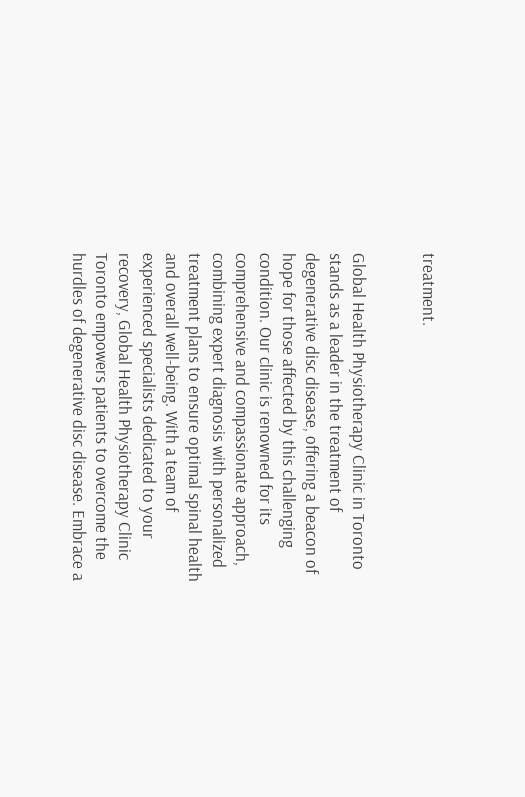treatment.


Global Health Physiotherapy Clinic in Toronto stands as a leader in the treatment of degenerative disc disease, offering a beacon of hope for those affected by this challenging condition. Our clinic is renowned for its comprehensive and compassionate approach, combining expert diagnosis with personalized treatment plans to ensure optimal spinal health and overall well-being. With a team of experienced specialists dedicated to your recovery, Global Health Physiotherapy Clinic Toronto empowers patients to overcome the hurdles of degenerative disc disease. Embrace a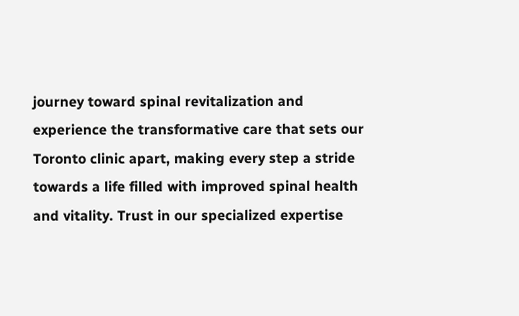journey toward spinal revitalization and experience the transformative care that sets our Toronto clinic apart, making every step a stride towards a life filled with improved spinal health and vitality. Trust in our specialized expertise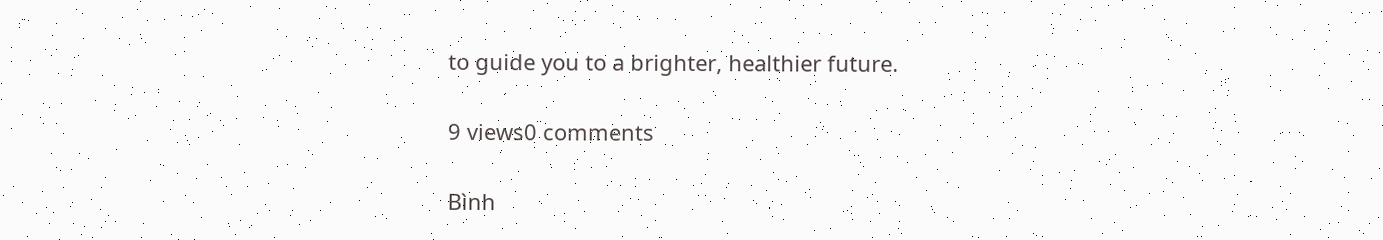to guide you to a brighter, healthier future.

9 views0 comments

Bình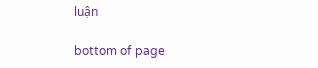luận

bottom of page